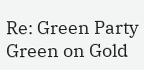Re: Green Party Green on Gold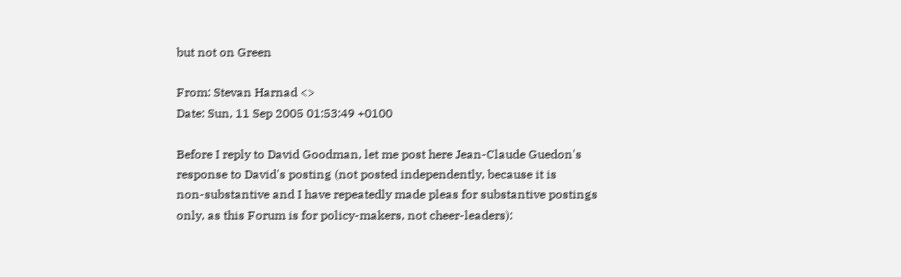but not on Green

From: Stevan Harnad <>
Date: Sun, 11 Sep 2005 01:53:49 +0100

Before I reply to David Goodman, let me post here Jean-Claude Guedon's
response to David's posting (not posted independently, because it is
non-substantive and I have repeatedly made pleas for substantive postings
only, as this Forum is for policy-makers, not cheer-leaders):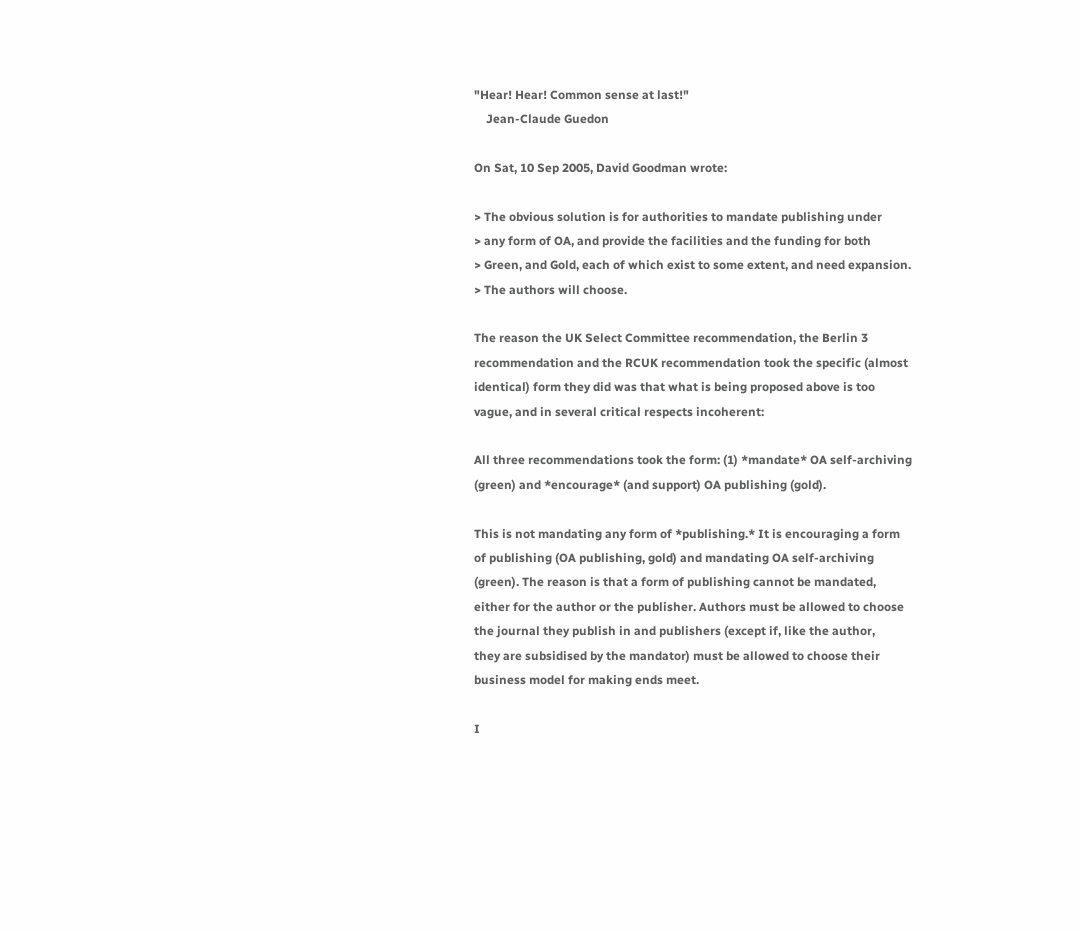"Hear! Hear! Common sense at last!"
    Jean-Claude Guedon

On Sat, 10 Sep 2005, David Goodman wrote:

> The obvious solution is for authorities to mandate publishing under
> any form of OA, and provide the facilities and the funding for both
> Green, and Gold, each of which exist to some extent, and need expansion.
> The authors will choose.

The reason the UK Select Committee recommendation, the Berlin 3
recommendation and the RCUK recommendation took the specific (almost
identical) form they did was that what is being proposed above is too
vague, and in several critical respects incoherent:

All three recommendations took the form: (1) *mandate* OA self-archiving
(green) and *encourage* (and support) OA publishing (gold).

This is not mandating any form of *publishing.* It is encouraging a form
of publishing (OA publishing, gold) and mandating OA self-archiving
(green). The reason is that a form of publishing cannot be mandated,
either for the author or the publisher. Authors must be allowed to choose
the journal they publish in and publishers (except if, like the author,
they are subsidised by the mandator) must be allowed to choose their
business model for making ends meet.

I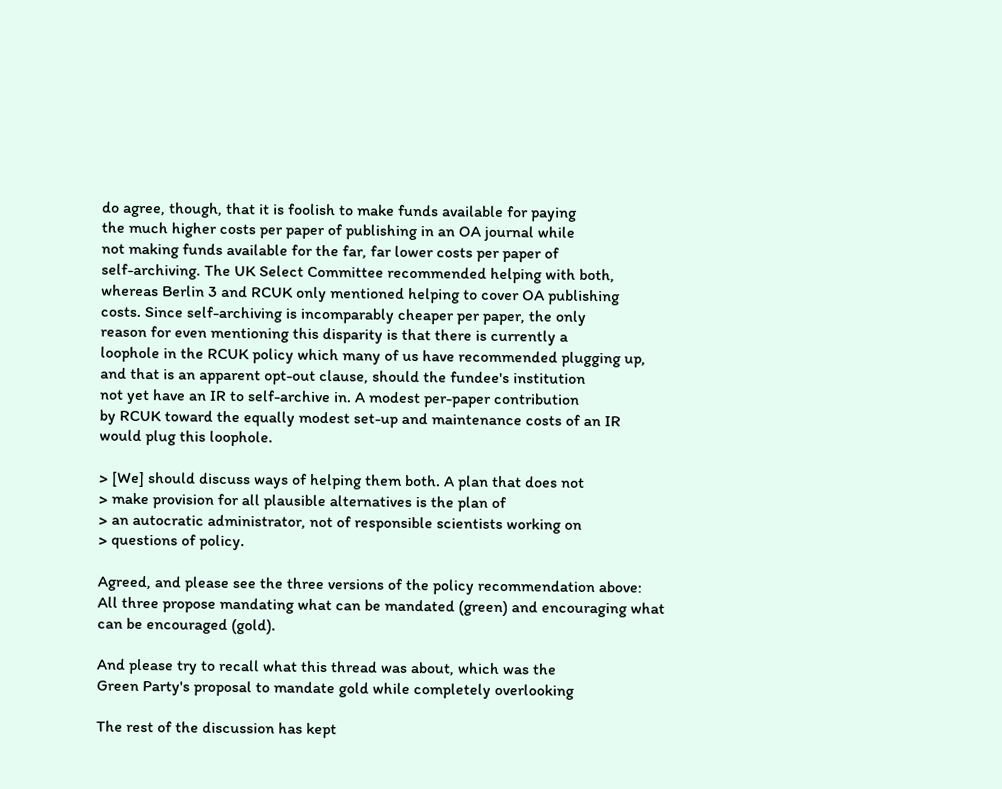do agree, though, that it is foolish to make funds available for paying
the much higher costs per paper of publishing in an OA journal while
not making funds available for the far, far lower costs per paper of
self-archiving. The UK Select Committee recommended helping with both,
whereas Berlin 3 and RCUK only mentioned helping to cover OA publishing
costs. Since self-archiving is incomparably cheaper per paper, the only
reason for even mentioning this disparity is that there is currently a
loophole in the RCUK policy which many of us have recommended plugging up,
and that is an apparent opt-out clause, should the fundee's institution
not yet have an IR to self-archive in. A modest per-paper contribution
by RCUK toward the equally modest set-up and maintenance costs of an IR
would plug this loophole.

> [We] should discuss ways of helping them both. A plan that does not
> make provision for all plausible alternatives is the plan of
> an autocratic administrator, not of responsible scientists working on
> questions of policy.

Agreed, and please see the three versions of the policy recommendation above:
All three propose mandating what can be mandated (green) and encouraging what
can be encouraged (gold).

And please try to recall what this thread was about, which was the
Green Party's proposal to mandate gold while completely overlooking

The rest of the discussion has kept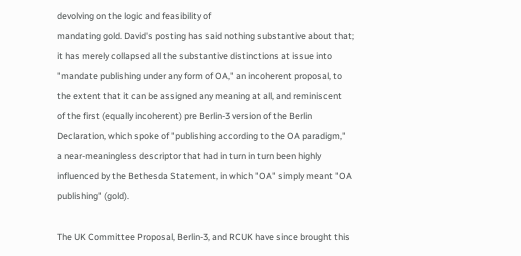devolving on the logic and feasibility of
mandating gold. David's posting has said nothing substantive about that;
it has merely collapsed all the substantive distinctions at issue into
"mandate publishing under any form of OA," an incoherent proposal, to
the extent that it can be assigned any meaning at all, and reminiscent
of the first (equally incoherent) pre Berlin-3 version of the Berlin
Declaration, which spoke of "publishing according to the OA paradigm,"
a near-meaningless descriptor that had in turn in turn been highly
influenced by the Bethesda Statement, in which "OA" simply meant "OA
publishing" (gold).

The UK Committee Proposal, Berlin-3, and RCUK have since brought this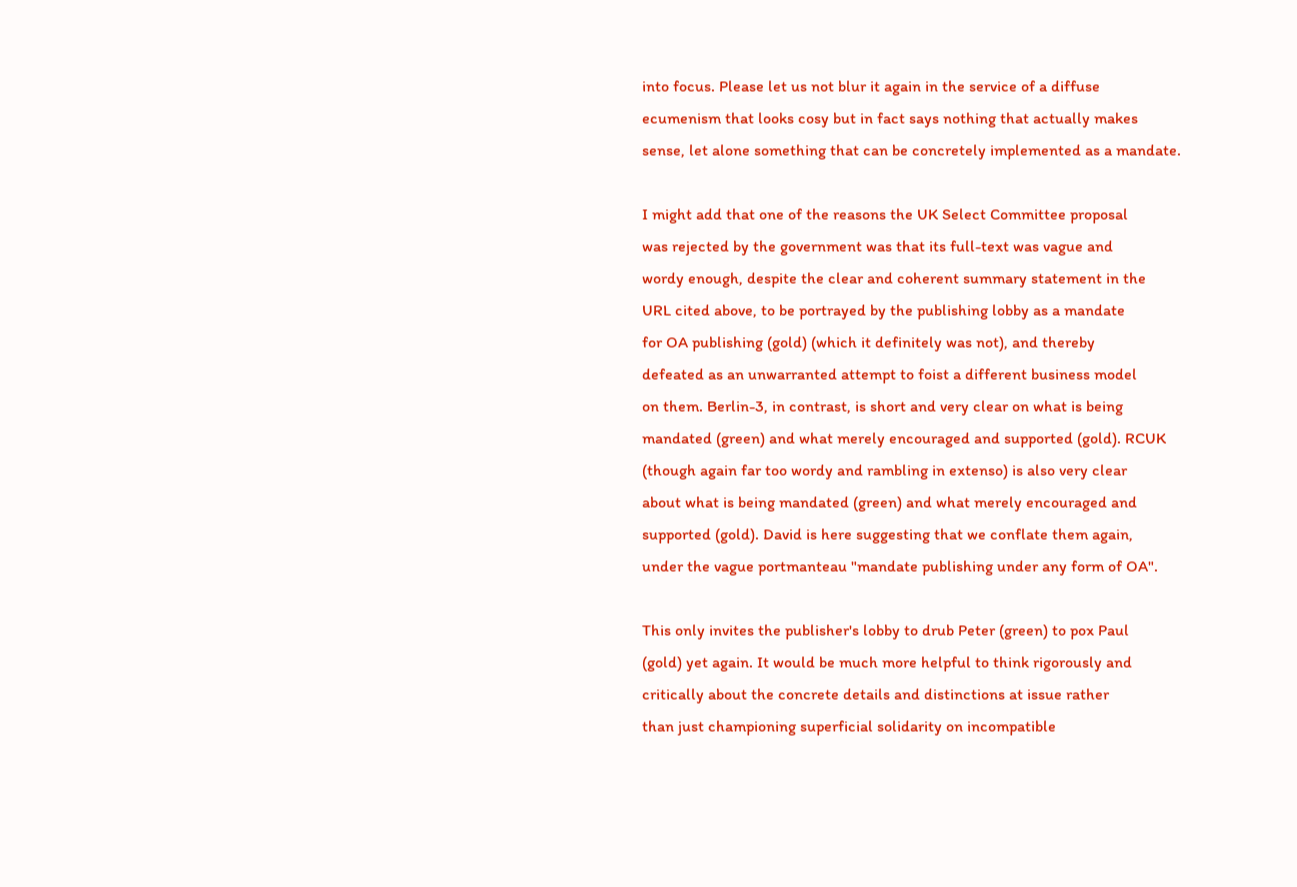into focus. Please let us not blur it again in the service of a diffuse
ecumenism that looks cosy but in fact says nothing that actually makes
sense, let alone something that can be concretely implemented as a mandate.

I might add that one of the reasons the UK Select Committee proposal
was rejected by the government was that its full-text was vague and
wordy enough, despite the clear and coherent summary statement in the
URL cited above, to be portrayed by the publishing lobby as a mandate
for OA publishing (gold) (which it definitely was not), and thereby
defeated as an unwarranted attempt to foist a different business model
on them. Berlin-3, in contrast, is short and very clear on what is being
mandated (green) and what merely encouraged and supported (gold). RCUK
(though again far too wordy and rambling in extenso) is also very clear
about what is being mandated (green) and what merely encouraged and
supported (gold). David is here suggesting that we conflate them again,
under the vague portmanteau "mandate publishing under any form of OA".

This only invites the publisher's lobby to drub Peter (green) to pox Paul
(gold) yet again. It would be much more helpful to think rigorously and
critically about the concrete details and distinctions at issue rather
than just championing superficial solidarity on incompatible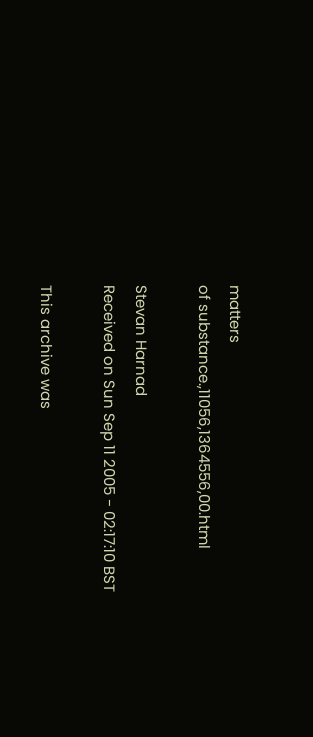matters
of substance.,11056,1364556,00.html

Stevan Harnad
Received on Sun Sep 11 2005 - 02:17:10 BST

This archive was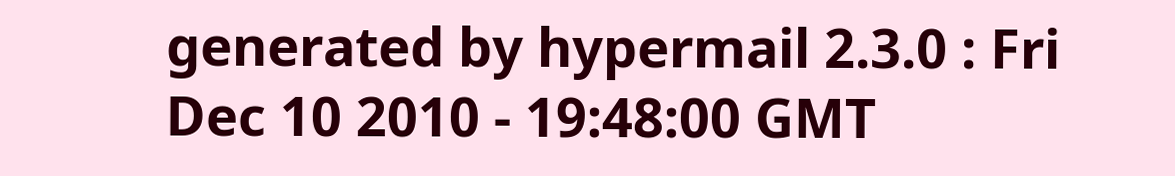generated by hypermail 2.3.0 : Fri Dec 10 2010 - 19:48:00 GMT